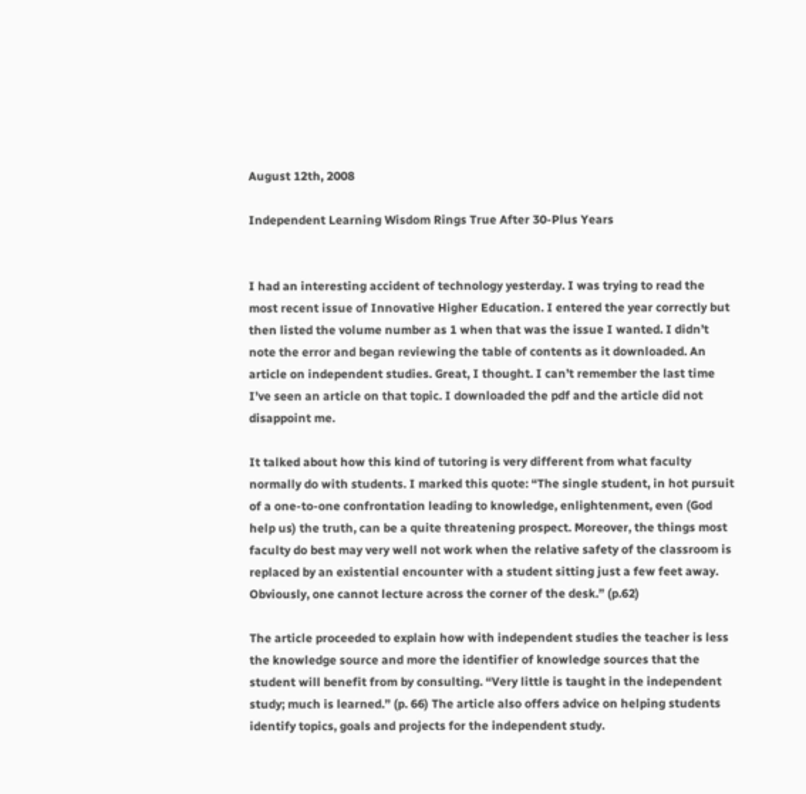August 12th, 2008

Independent Learning Wisdom Rings True After 30-Plus Years


I had an interesting accident of technology yesterday. I was trying to read the most recent issue of Innovative Higher Education. I entered the year correctly but then listed the volume number as 1 when that was the issue I wanted. I didn’t note the error and began reviewing the table of contents as it downloaded. An article on independent studies. Great, I thought. I can’t remember the last time I’ve seen an article on that topic. I downloaded the pdf and the article did not disappoint me.

It talked about how this kind of tutoring is very different from what faculty normally do with students. I marked this quote: “The single student, in hot pursuit of a one-to-one confrontation leading to knowledge, enlightenment, even (God help us) the truth, can be a quite threatening prospect. Moreover, the things most faculty do best may very well not work when the relative safety of the classroom is replaced by an existential encounter with a student sitting just a few feet away. Obviously, one cannot lecture across the corner of the desk.” (p.62)

The article proceeded to explain how with independent studies the teacher is less the knowledge source and more the identifier of knowledge sources that the student will benefit from by consulting. “Very little is taught in the independent study; much is learned.” (p. 66) The article also offers advice on helping students identify topics, goals and projects for the independent study.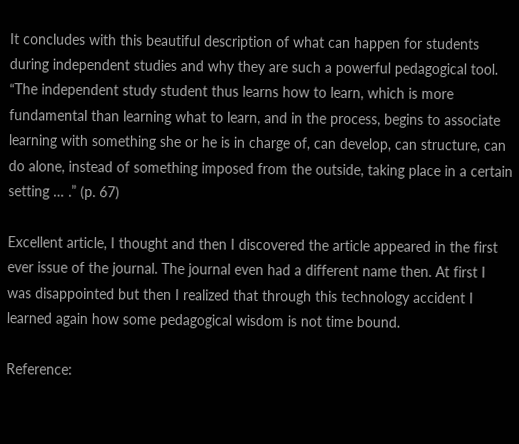It concludes with this beautiful description of what can happen for students during independent studies and why they are such a powerful pedagogical tool. “The independent study student thus learns how to learn, which is more fundamental than learning what to learn, and in the process, begins to associate learning with something she or he is in charge of, can develop, can structure, can do alone, instead of something imposed from the outside, taking place in a certain setting … .” (p. 67)

Excellent article, I thought and then I discovered the article appeared in the first ever issue of the journal. The journal even had a different name then. At first I was disappointed but then I realized that through this technology accident I learned again how some pedagogical wisdom is not time bound.

Reference: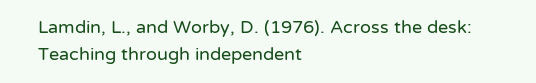Lamdin, L., and Worby, D. (1976). Across the desk: Teaching through independent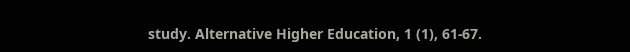study. Alternative Higher Education, 1 (1), 61-67.